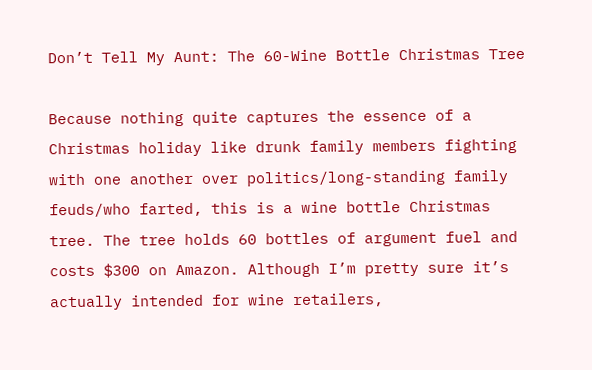Don’t Tell My Aunt: The 60-Wine Bottle Christmas Tree

Because nothing quite captures the essence of a Christmas holiday like drunk family members fighting with one another over politics/long-standing family feuds/who farted, this is a wine bottle Christmas tree. The tree holds 60 bottles of argument fuel and costs $300 on Amazon. Although I’m pretty sure it’s actually intended for wine retailers,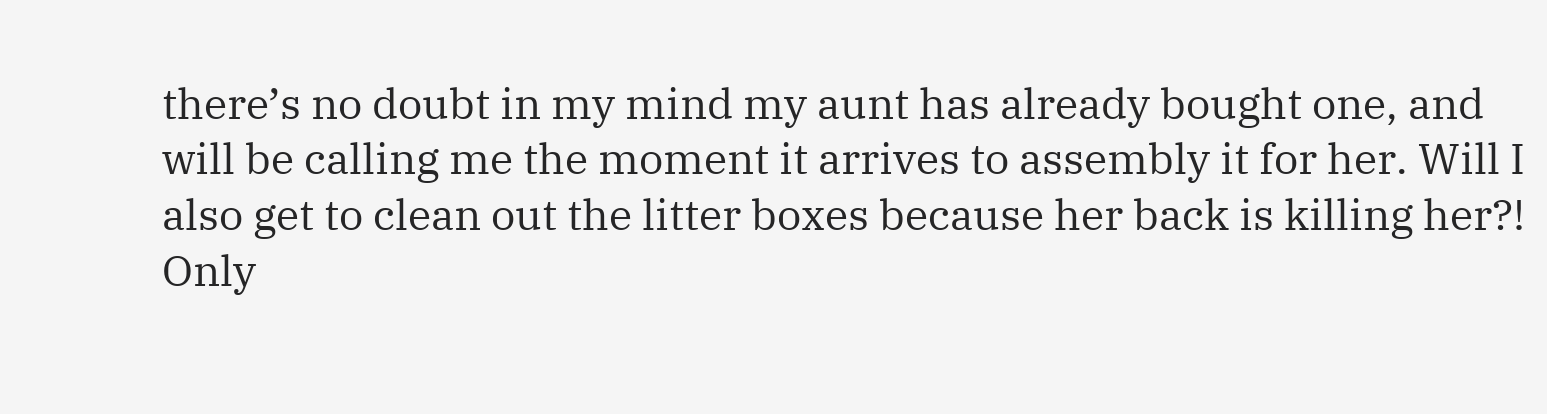there’s no doubt in my mind my aunt has already bought one, and will be calling me the moment it arrives to assembly it for her. Will I also get to clean out the litter boxes because her back is killing her?! Only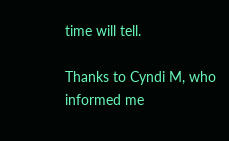time will tell.

Thanks to Cyndi M, who informed me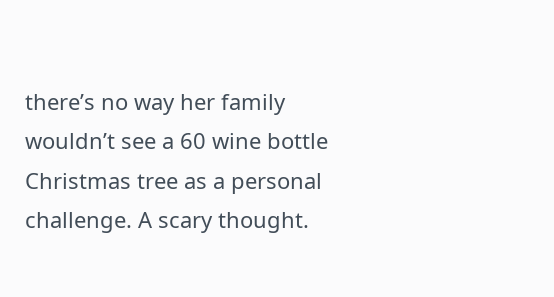there’s no way her family wouldn’t see a 60 wine bottle Christmas tree as a personal challenge. A scary thought.